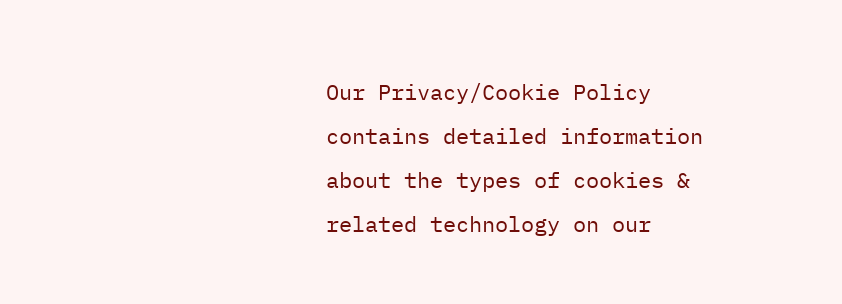Our Privacy/Cookie Policy contains detailed information about the types of cookies & related technology on our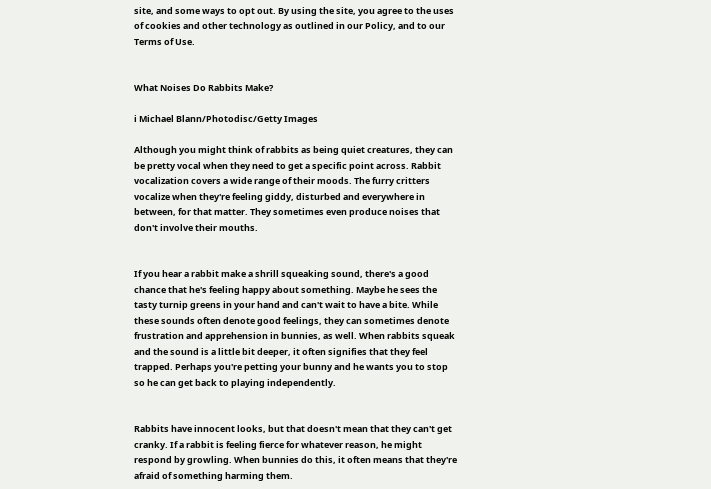site, and some ways to opt out. By using the site, you agree to the uses of cookies and other technology as outlined in our Policy, and to our Terms of Use.


What Noises Do Rabbits Make?

i Michael Blann/Photodisc/Getty Images

Although you might think of rabbits as being quiet creatures, they can be pretty vocal when they need to get a specific point across. Rabbit vocalization covers a wide range of their moods. The furry critters vocalize when they're feeling giddy, disturbed and everywhere in between, for that matter. They sometimes even produce noises that don't involve their mouths.


If you hear a rabbit make a shrill squeaking sound, there's a good chance that he's feeling happy about something. Maybe he sees the tasty turnip greens in your hand and can't wait to have a bite. While these sounds often denote good feelings, they can sometimes denote frustration and apprehension in bunnies, as well. When rabbits squeak and the sound is a little bit deeper, it often signifies that they feel trapped. Perhaps you're petting your bunny and he wants you to stop so he can get back to playing independently.


Rabbits have innocent looks, but that doesn't mean that they can't get cranky. If a rabbit is feeling fierce for whatever reason, he might respond by growling. When bunnies do this, it often means that they're afraid of something harming them.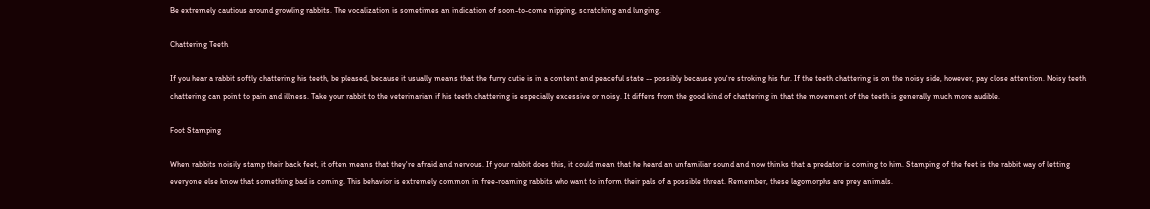Be extremely cautious around growling rabbits. The vocalization is sometimes an indication of soon-to-come nipping, scratching and lunging.

Chattering Teeth

If you hear a rabbit softly chattering his teeth, be pleased, because it usually means that the furry cutie is in a content and peaceful state -- possibly because you're stroking his fur. If the teeth chattering is on the noisy side, however, pay close attention. Noisy teeth chattering can point to pain and illness. Take your rabbit to the veterinarian if his teeth chattering is especially excessive or noisy. It differs from the good kind of chattering in that the movement of the teeth is generally much more audible.

Foot Stamping

When rabbits noisily stamp their back feet, it often means that they're afraid and nervous. If your rabbit does this, it could mean that he heard an unfamiliar sound and now thinks that a predator is coming to him. Stamping of the feet is the rabbit way of letting everyone else know that something bad is coming. This behavior is extremely common in free-roaming rabbits who want to inform their pals of a possible threat. Remember, these lagomorphs are prey animals.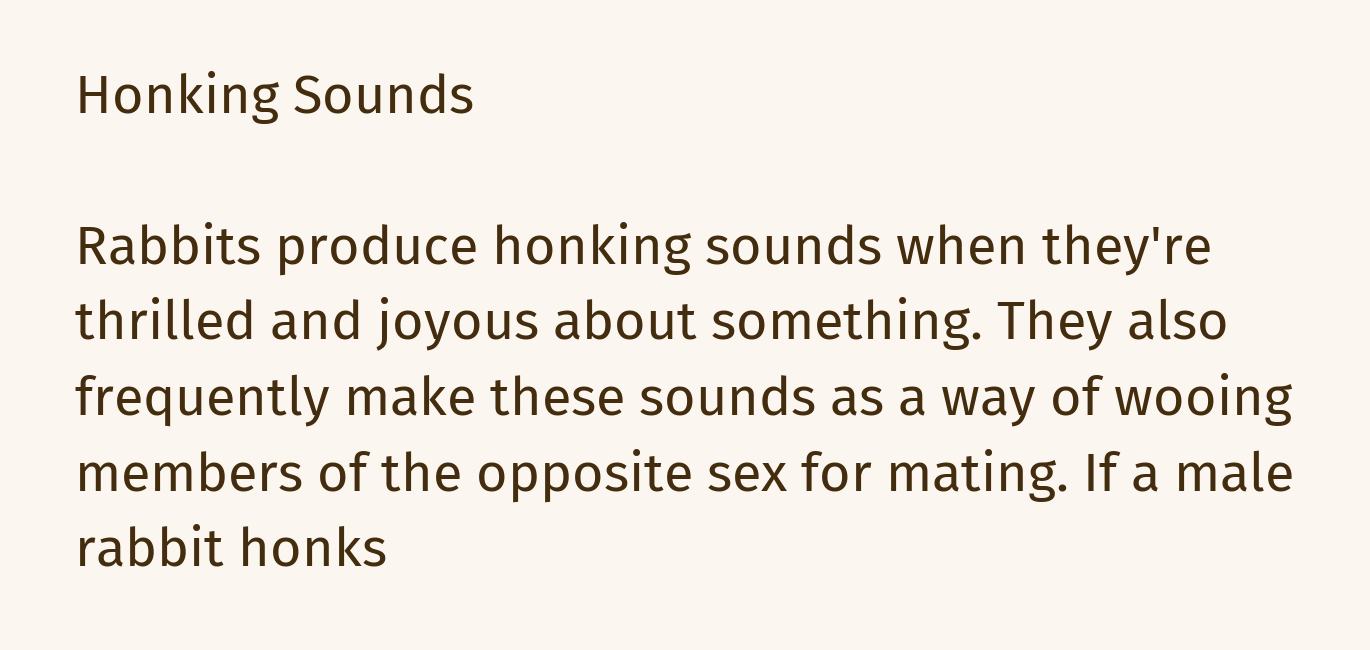Honking Sounds

Rabbits produce honking sounds when they're thrilled and joyous about something. They also frequently make these sounds as a way of wooing members of the opposite sex for mating. If a male rabbit honks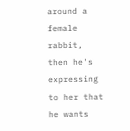around a female rabbit, then he's expressing to her that he wants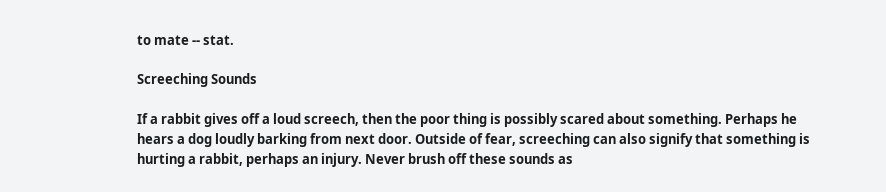to mate -- stat.

Screeching Sounds

If a rabbit gives off a loud screech, then the poor thing is possibly scared about something. Perhaps he hears a dog loudly barking from next door. Outside of fear, screeching can also signify that something is hurting a rabbit, perhaps an injury. Never brush off these sounds as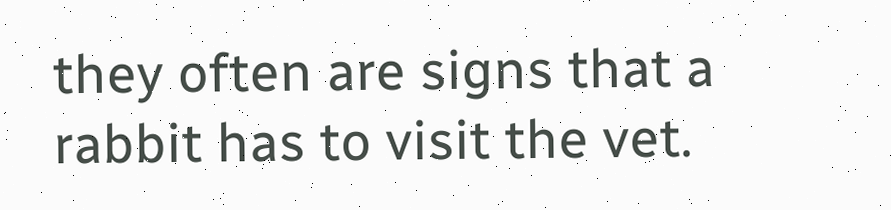they often are signs that a rabbit has to visit the vet.